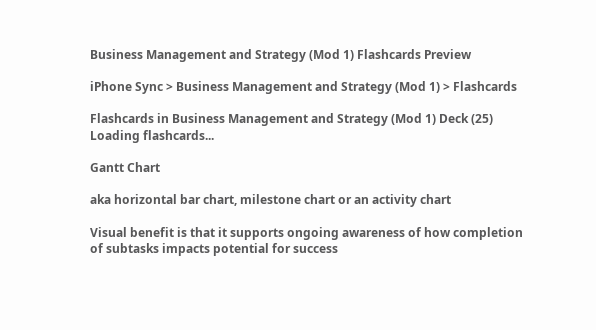Business Management and Strategy (Mod 1) Flashcards Preview

iPhone Sync > Business Management and Strategy (Mod 1) > Flashcards

Flashcards in Business Management and Strategy (Mod 1) Deck (25)
Loading flashcards...

Gantt Chart

aka horizontal bar chart, milestone chart or an activity chart

Visual benefit is that it supports ongoing awareness of how completion of subtasks impacts potential for success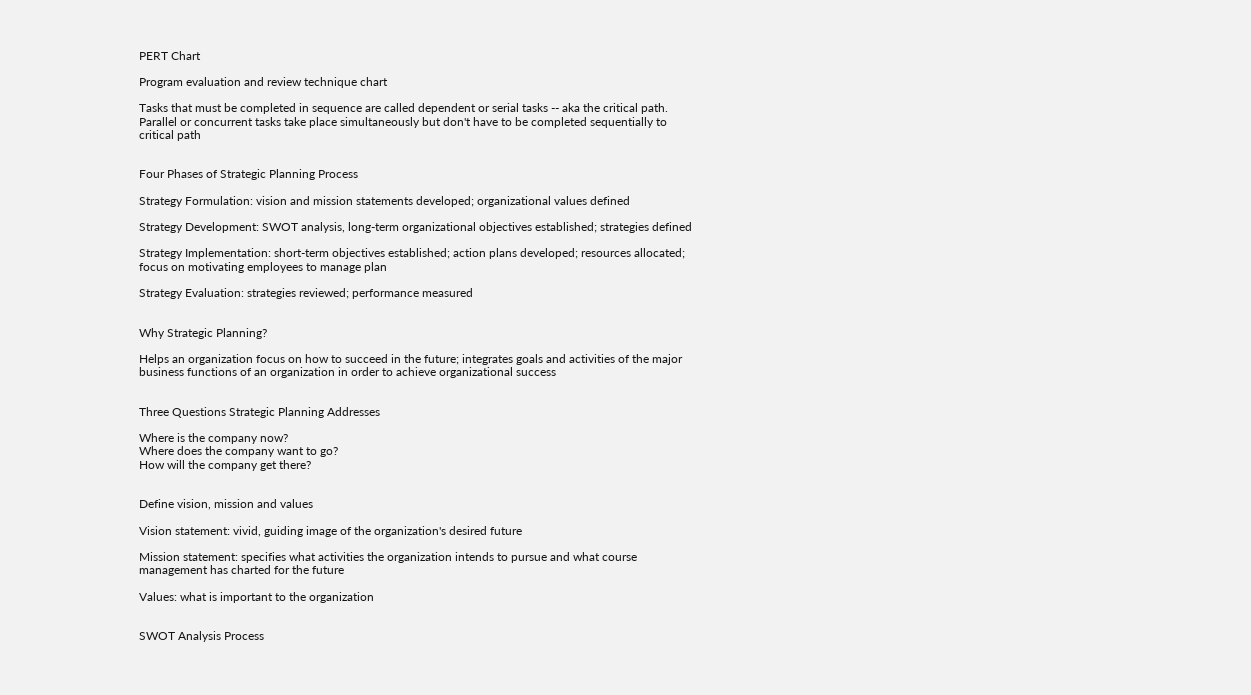PERT Chart

Program evaluation and review technique chart

Tasks that must be completed in sequence are called dependent or serial tasks -- aka the critical path. Parallel or concurrent tasks take place simultaneously but don't have to be completed sequentially to critical path


Four Phases of Strategic Planning Process

Strategy Formulation: vision and mission statements developed; organizational values defined

Strategy Development: SWOT analysis, long-term organizational objectives established; strategies defined

Strategy Implementation: short-term objectives established; action plans developed; resources allocated; focus on motivating employees to manage plan

Strategy Evaluation: strategies reviewed; performance measured


Why Strategic Planning?

Helps an organization focus on how to succeed in the future; integrates goals and activities of the major business functions of an organization in order to achieve organizational success


Three Questions Strategic Planning Addresses

Where is the company now?
Where does the company want to go?
How will the company get there?


Define vision, mission and values

Vision statement: vivid, guiding image of the organization's desired future

Mission statement: specifies what activities the organization intends to pursue and what course management has charted for the future

Values: what is important to the organization


SWOT Analysis Process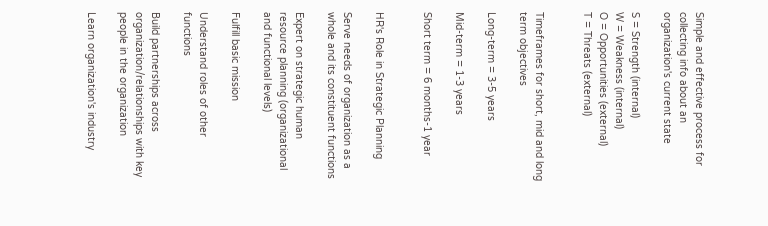Simple and effective process for collecting info about an organization's current state

S = Strength (internal)
W = Weakness (internal)
O = Opportunities (external)
T = Threats (external)


Timeframes for short, mid and long term objectives

Long-term = 3-5 years

Mid-term = 1-3 years

Short term = 6 months-1 year


HR's Role in Strategic Planning

Serve needs of organization as a whole and its constituent functions

Expert on strategic human resource planning (organizational and functional levels)

Fulfill basic mission

Understand roles of other functions

Build partnerships across organization/relationships with key people in the organization

Learn organization's industry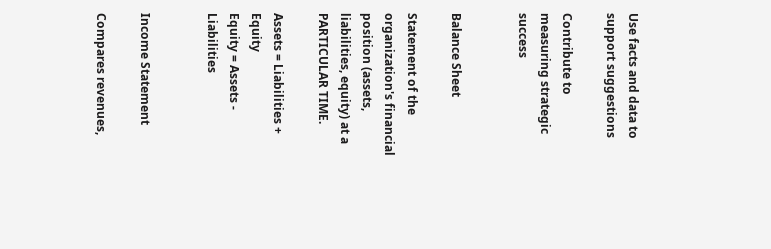Use facts and data to support suggestions

Contribute to measuring strategic success


Balance Sheet

Statement of the organization's financial position (assets, liabilities, equity) at a PARTICULAR TIME.

Assets = Liabilities + Equity
Equity = Assets - Liabilities


Income Statement

Compares revenues,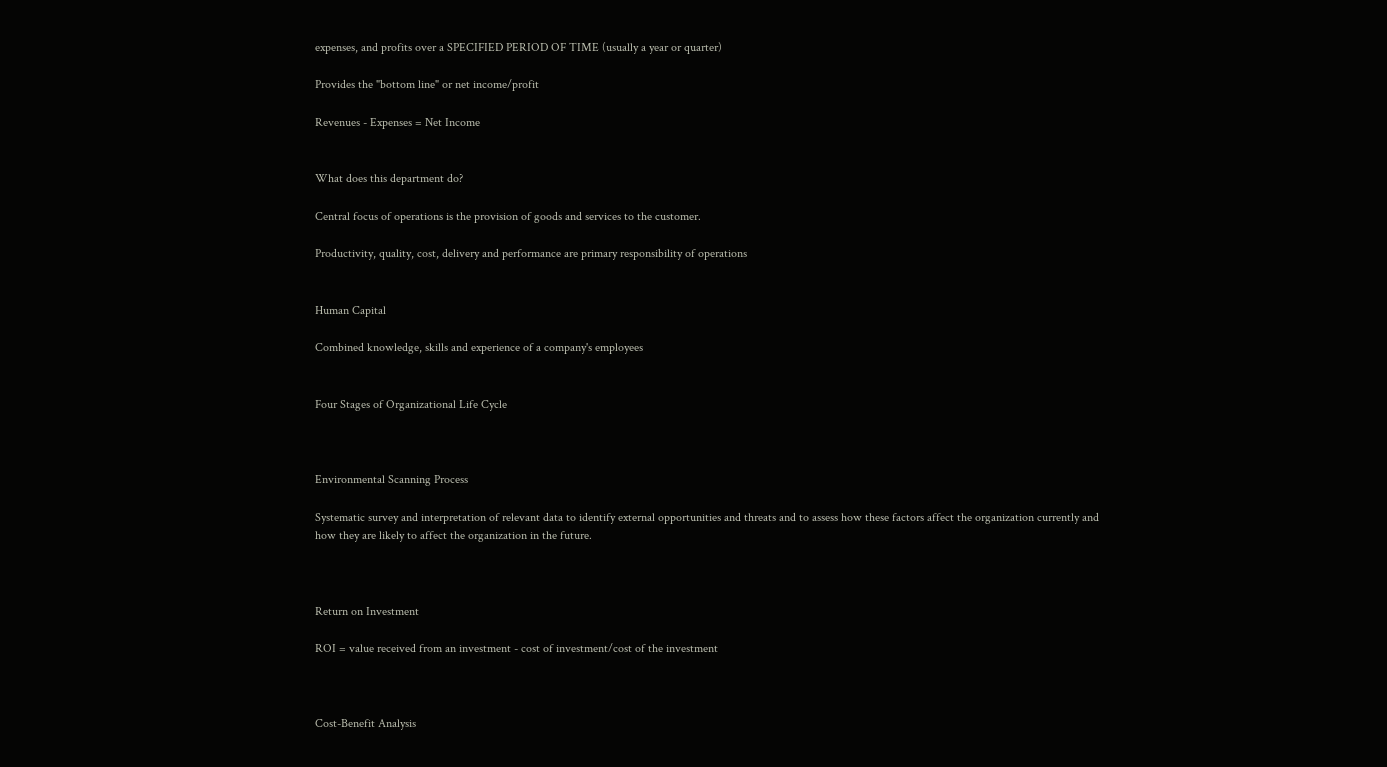expenses, and profits over a SPECIFIED PERIOD OF TIME (usually a year or quarter)

Provides the "bottom line" or net income/profit

Revenues - Expenses = Net Income


What does this department do?

Central focus of operations is the provision of goods and services to the customer.

Productivity, quality, cost, delivery and performance are primary responsibility of operations


Human Capital

Combined knowledge, skills and experience of a company's employees


Four Stages of Organizational Life Cycle



Environmental Scanning Process

Systematic survey and interpretation of relevant data to identify external opportunities and threats and to assess how these factors affect the organization currently and how they are likely to affect the organization in the future.



Return on Investment

ROI = value received from an investment - cost of investment/cost of the investment



Cost-Benefit Analysis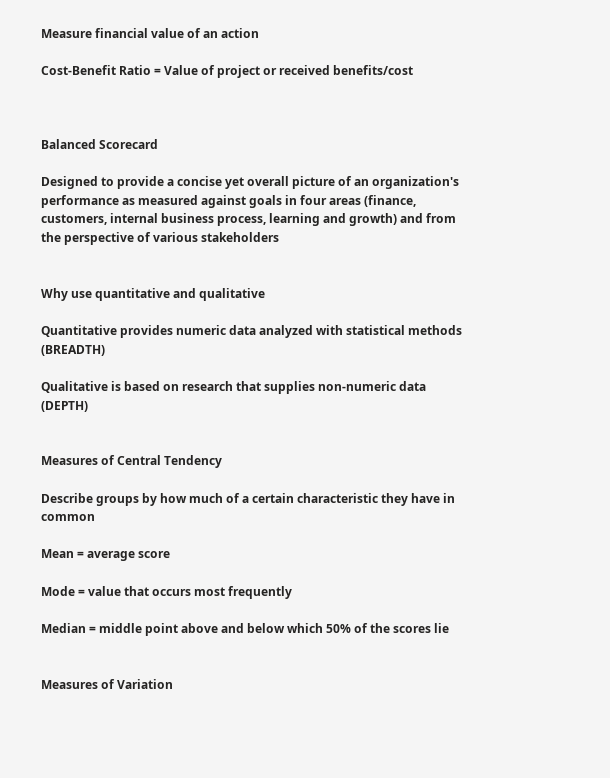Measure financial value of an action

Cost-Benefit Ratio = Value of project or received benefits/cost



Balanced Scorecard

Designed to provide a concise yet overall picture of an organization's performance as measured against goals in four areas (finance, customers, internal business process, learning and growth) and from the perspective of various stakeholders


Why use quantitative and qualitative

Quantitative provides numeric data analyzed with statistical methods (BREADTH)

Qualitative is based on research that supplies non-numeric data (DEPTH)


Measures of Central Tendency

Describe groups by how much of a certain characteristic they have in common

Mean = average score

Mode = value that occurs most frequently

Median = middle point above and below which 50% of the scores lie


Measures of Variation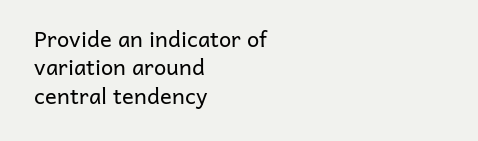Provide an indicator of variation around central tendency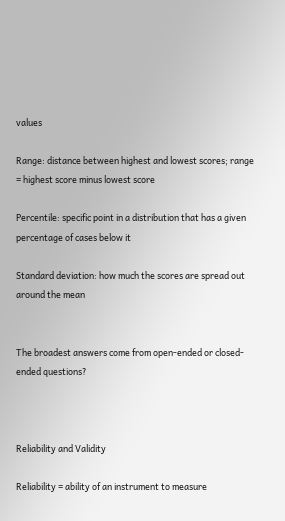values

Range: distance between highest and lowest scores; range = highest score minus lowest score

Percentile: specific point in a distribution that has a given percentage of cases below it

Standard deviation: how much the scores are spread out around the mean


The broadest answers come from open-ended or closed-ended questions?



Reliability and Validity

Reliability = ability of an instrument to measure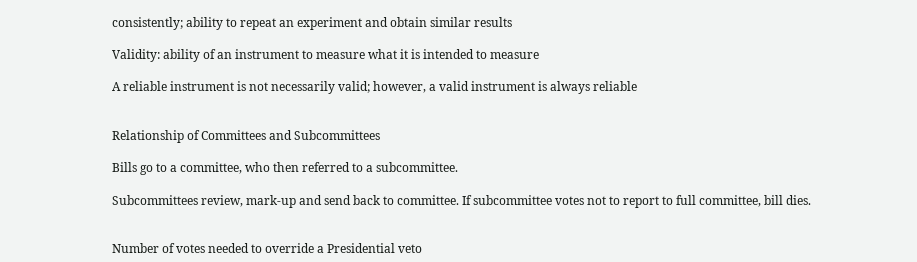consistently; ability to repeat an experiment and obtain similar results

Validity: ability of an instrument to measure what it is intended to measure

A reliable instrument is not necessarily valid; however, a valid instrument is always reliable


Relationship of Committees and Subcommittees

Bills go to a committee, who then referred to a subcommittee.

Subcommittees review, mark-up and send back to committee. If subcommittee votes not to report to full committee, bill dies.


Number of votes needed to override a Presidential veto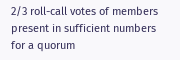2/3 roll-call votes of members present in sufficient numbers for a quorum